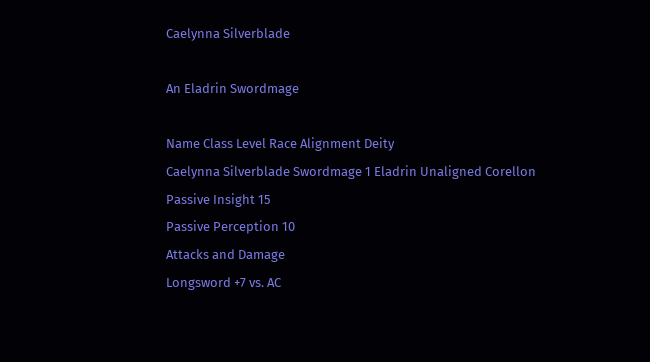Caelynna Silverblade

An Eladrin Swordmage

Name Class Level Race Alignment Deity
Caelynna Silverblade Swordmage 1 Eladrin Unaligned Corellon
Passive Insight 15
Passive Perception 10
Attacks and Damage
Longsword +7 vs. AC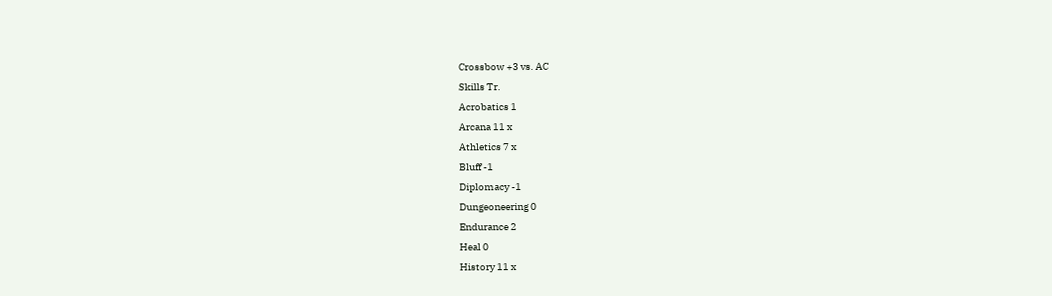Crossbow +3 vs. AC
Skills Tr.
Acrobatics 1
Arcana 11 x
Athletics 7 x
Bluff -1
Diplomacy -1
Dungeoneering 0
Endurance 2
Heal 0
History 11 x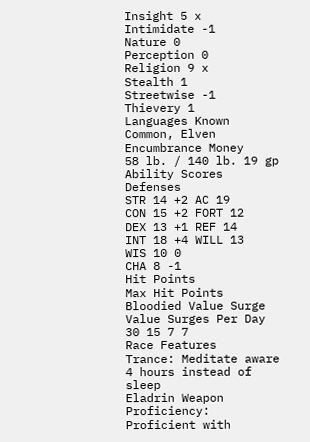Insight 5 x
Intimidate -1
Nature 0
Perception 0
Religion 9 x
Stealth 1
Streetwise -1
Thievery 1
Languages Known
Common, Elven
Encumbrance Money
58 lb. / 140 lb. 19 gp
Ability Scores Defenses
STR 14 +2 AC 19
CON 15 +2 FORT 12
DEX 13 +1 REF 14
INT 18 +4 WILL 13
WIS 10 0
CHA 8 -1
Hit Points
Max Hit Points Bloodied Value Surge Value Surges Per Day
30 15 7 7
Race Features
Trance: Meditate aware 4 hours instead of sleep
Eladrin Weapon Proficiency: Proficient with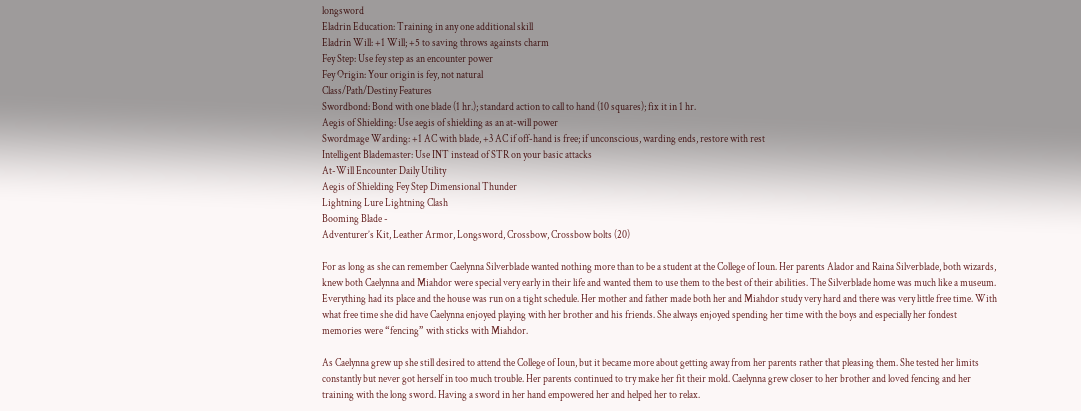longsword
Eladrin Education: Training in any one additional skill
Eladrin Will: +1 Will; +5 to saving throws againsts charm
Fey Step: Use fey step as an encounter power
Fey Origin: Your origin is fey, not natural
Class/Path/Destiny Features
Swordbond: Bond with one blade (1 hr.); standard action to call to hand (10 squares); fix it in 1 hr.
Aegis of Shielding: Use aegis of shielding as an at-will power
Swordmage Warding: +1 AC with blade, +3 AC if off-hand is free; if unconscious, warding ends, restore with rest
Intelligent Blademaster: Use INT instead of STR on your basic attacks
At-Will Encounter Daily Utility
Aegis of Shielding Fey Step Dimensional Thunder
Lightning Lure Lightning Clash
Booming Blade -
Adventurer’s Kit, Leather Armor, Longsword, Crossbow, Crossbow bolts (20)

For as long as she can remember Caelynna Silverblade wanted nothing more than to be a student at the College of Ioun. Her parents Alador and Raina Silverblade, both wizards, knew both Caelynna and Miahdor were special very early in their life and wanted them to use them to the best of their abilities. The Silverblade home was much like a museum. Everything had its place and the house was run on a tight schedule. Her mother and father made both her and Miahdor study very hard and there was very little free time. With what free time she did have Caelynna enjoyed playing with her brother and his friends. She always enjoyed spending her time with the boys and especially her fondest memories were “fencing” with sticks with Miahdor.

As Caelynna grew up she still desired to attend the College of Ioun, but it became more about getting away from her parents rather that pleasing them. She tested her limits constantly but never got herself in too much trouble. Her parents continued to try make her fit their mold. Caelynna grew closer to her brother and loved fencing and her training with the long sword. Having a sword in her hand empowered her and helped her to relax.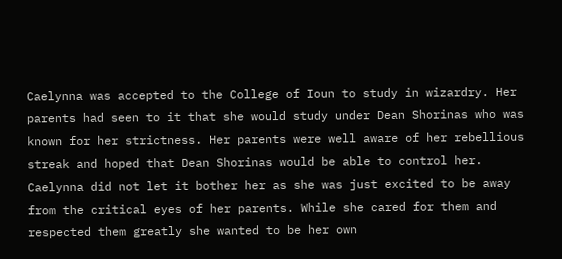Caelynna was accepted to the College of Ioun to study in wizardry. Her parents had seen to it that she would study under Dean Shorinas who was known for her strictness. Her parents were well aware of her rebellious streak and hoped that Dean Shorinas would be able to control her. Caelynna did not let it bother her as she was just excited to be away from the critical eyes of her parents. While she cared for them and respected them greatly she wanted to be her own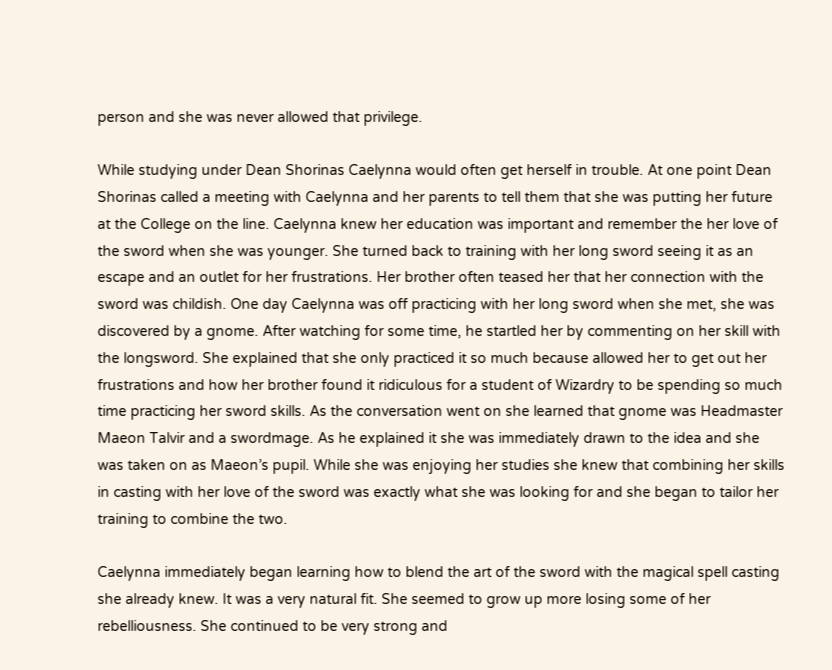person and she was never allowed that privilege.

While studying under Dean Shorinas Caelynna would often get herself in trouble. At one point Dean Shorinas called a meeting with Caelynna and her parents to tell them that she was putting her future at the College on the line. Caelynna knew her education was important and remember the her love of the sword when she was younger. She turned back to training with her long sword seeing it as an escape and an outlet for her frustrations. Her brother often teased her that her connection with the sword was childish. One day Caelynna was off practicing with her long sword when she met, she was discovered by a gnome. After watching for some time, he startled her by commenting on her skill with the longsword. She explained that she only practiced it so much because allowed her to get out her frustrations and how her brother found it ridiculous for a student of Wizardry to be spending so much time practicing her sword skills. As the conversation went on she learned that gnome was Headmaster Maeon Talvir and a swordmage. As he explained it she was immediately drawn to the idea and she was taken on as Maeon’s pupil. While she was enjoying her studies she knew that combining her skills in casting with her love of the sword was exactly what she was looking for and she began to tailor her training to combine the two.

Caelynna immediately began learning how to blend the art of the sword with the magical spell casting she already knew. It was a very natural fit. She seemed to grow up more losing some of her rebelliousness. She continued to be very strong and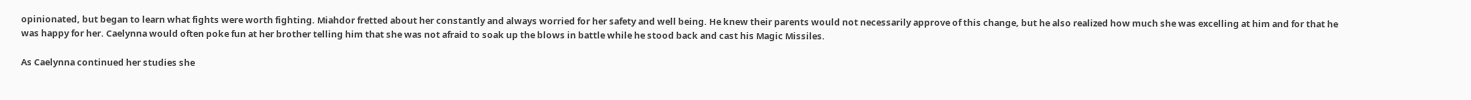opinionated, but began to learn what fights were worth fighting. Miahdor fretted about her constantly and always worried for her safety and well being. He knew their parents would not necessarily approve of this change, but he also realized how much she was excelling at him and for that he was happy for her. Caelynna would often poke fun at her brother telling him that she was not afraid to soak up the blows in battle while he stood back and cast his Magic Missiles.

As Caelynna continued her studies she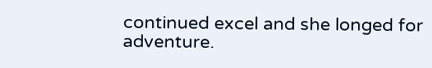continued excel and she longed for adventure.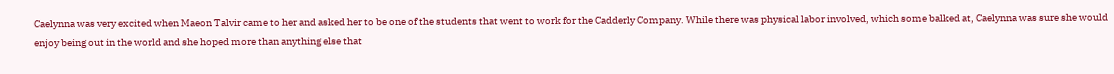Caelynna was very excited when Maeon Talvir came to her and asked her to be one of the students that went to work for the Cadderly Company. While there was physical labor involved, which some balked at, Caelynna was sure she would enjoy being out in the world and she hoped more than anything else that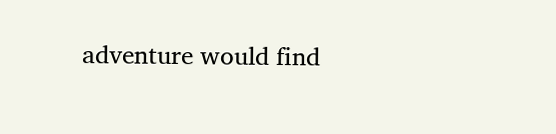adventure would find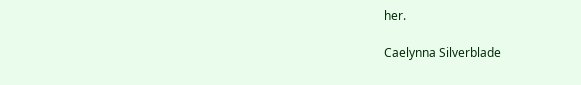her.

Caelynna Silverblade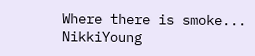Where there is smoke... NikkiYoung